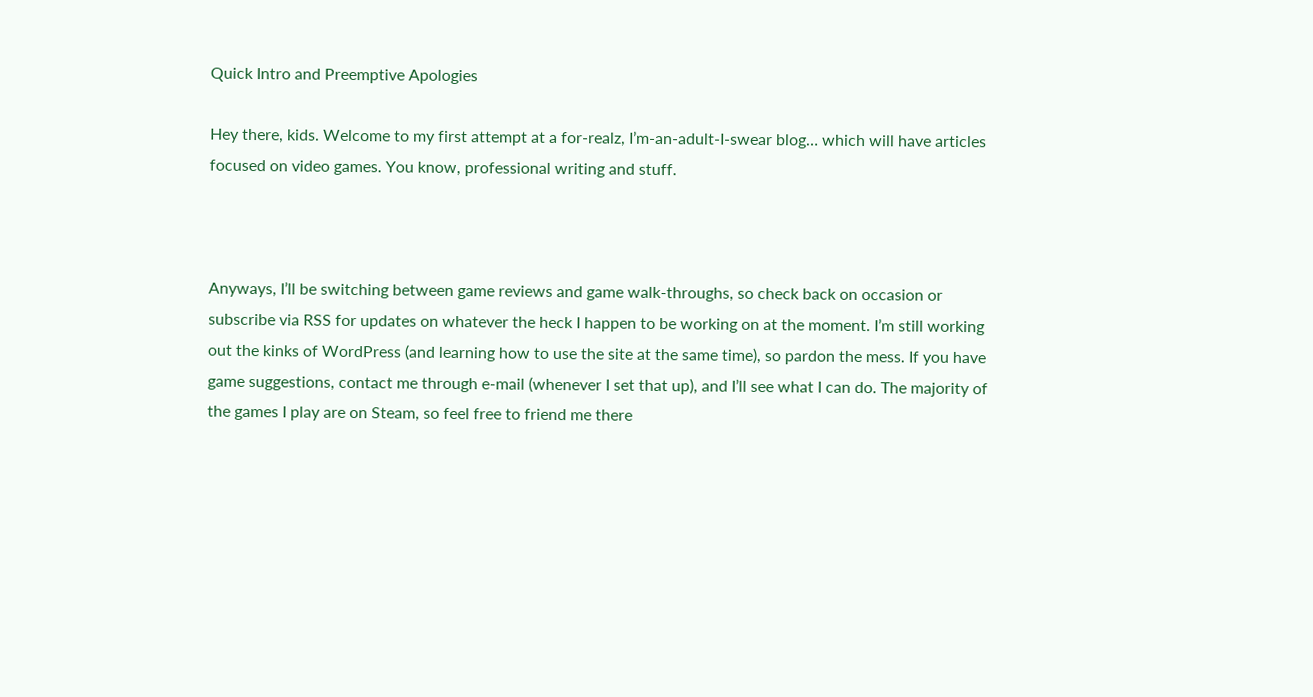Quick Intro and Preemptive Apologies

Hey there, kids. Welcome to my first attempt at a for-realz, I’m-an-adult-I-swear blog… which will have articles focused on video games. You know, professional writing and stuff.



Anyways, I’ll be switching between game reviews and game walk-throughs, so check back on occasion or subscribe via RSS for updates on whatever the heck I happen to be working on at the moment. I’m still working out the kinks of WordPress (and learning how to use the site at the same time), so pardon the mess. If you have game suggestions, contact me through e-mail (whenever I set that up), and I’ll see what I can do. The majority of the games I play are on Steam, so feel free to friend me there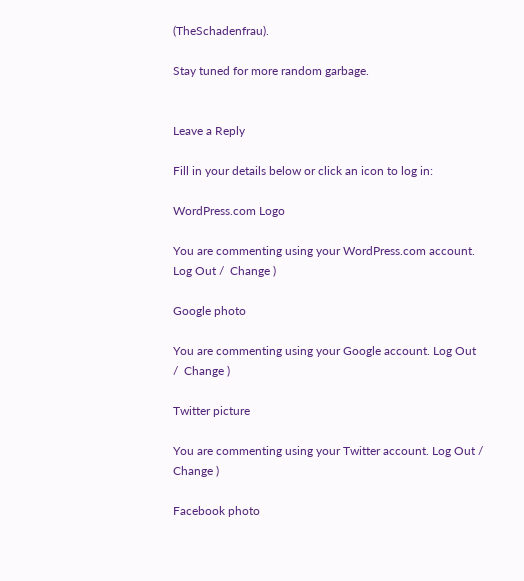(TheSchadenfrau).

Stay tuned for more random garbage.


Leave a Reply

Fill in your details below or click an icon to log in:

WordPress.com Logo

You are commenting using your WordPress.com account. Log Out /  Change )

Google photo

You are commenting using your Google account. Log Out /  Change )

Twitter picture

You are commenting using your Twitter account. Log Out /  Change )

Facebook photo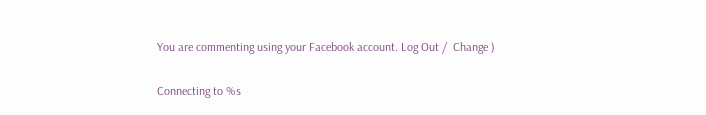You are commenting using your Facebook account. Log Out /  Change )

Connecting to %s